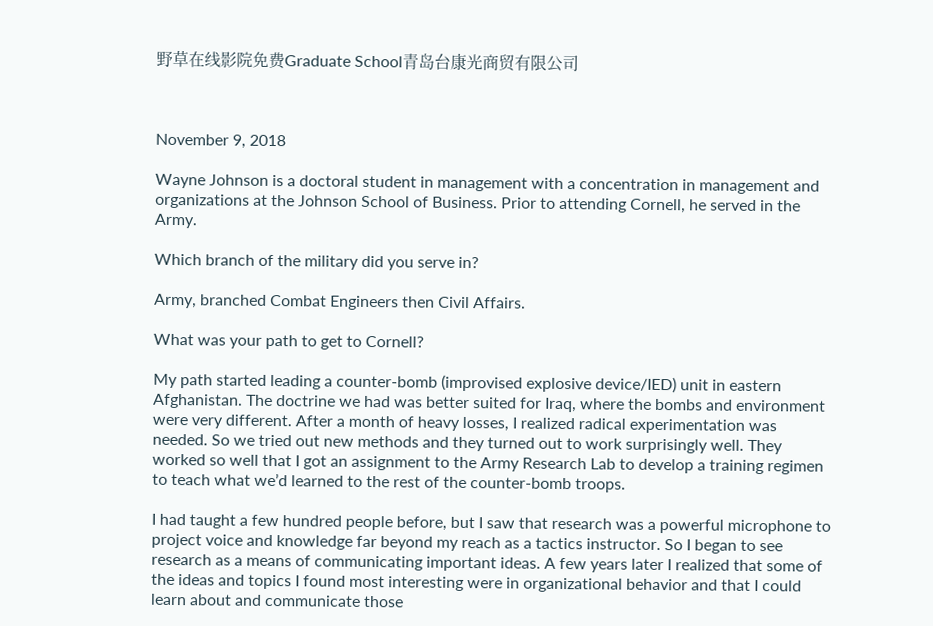野草在线影院免费Graduate School青岛台康光商贸有限公司



November 9, 2018

Wayne Johnson is a doctoral student in management with a concentration in management and organizations at the Johnson School of Business. Prior to attending Cornell, he served in the Army.

Which branch of the military did you serve in?

Army, branched Combat Engineers then Civil Affairs.

What was your path to get to Cornell?

My path started leading a counter-bomb (improvised explosive device/IED) unit in eastern Afghanistan. The doctrine we had was better suited for Iraq, where the bombs and environment were very different. After a month of heavy losses, I realized radical experimentation was needed. So we tried out new methods and they turned out to work surprisingly well. They worked so well that I got an assignment to the Army Research Lab to develop a training regimen to teach what we’d learned to the rest of the counter-bomb troops.

I had taught a few hundred people before, but I saw that research was a powerful microphone to project voice and knowledge far beyond my reach as a tactics instructor. So I began to see research as a means of communicating important ideas. A few years later I realized that some of the ideas and topics I found most interesting were in organizational behavior and that I could learn about and communicate those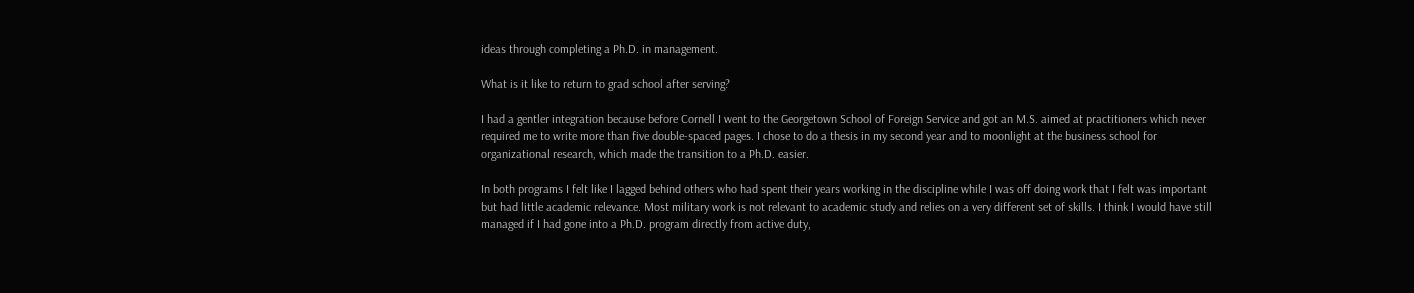ideas through completing a Ph.D. in management.

What is it like to return to grad school after serving?

I had a gentler integration because before Cornell I went to the Georgetown School of Foreign Service and got an M.S. aimed at practitioners which never required me to write more than five double-spaced pages. I chose to do a thesis in my second year and to moonlight at the business school for organizational research, which made the transition to a Ph.D. easier.

In both programs I felt like I lagged behind others who had spent their years working in the discipline while I was off doing work that I felt was important but had little academic relevance. Most military work is not relevant to academic study and relies on a very different set of skills. I think I would have still managed if I had gone into a Ph.D. program directly from active duty,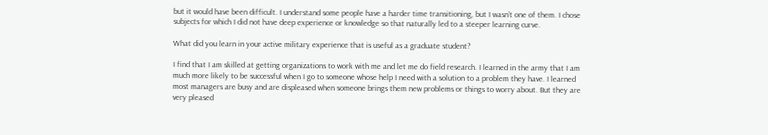but it would have been difficult. I understand some people have a harder time transitioning, but I wasn’t one of them. I chose subjects for which I did not have deep experience or knowledge so that naturally led to a steeper learning curve.

What did you learn in your active military experience that is useful as a graduate student?

I find that I am skilled at getting organizations to work with me and let me do field research. I learned in the army that I am much more likely to be successful when I go to someone whose help I need with a solution to a problem they have. I learned most managers are busy and are displeased when someone brings them new problems or things to worry about. But they are very pleased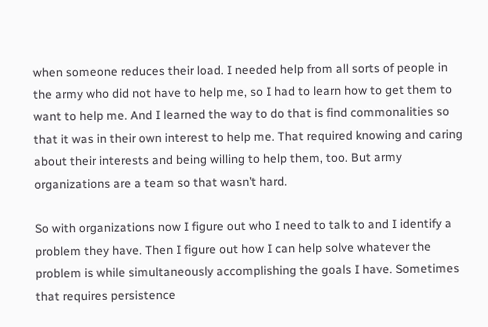when someone reduces their load. I needed help from all sorts of people in the army who did not have to help me, so I had to learn how to get them to want to help me. And I learned the way to do that is find commonalities so that it was in their own interest to help me. That required knowing and caring about their interests and being willing to help them, too. But army organizations are a team so that wasn’t hard.

So with organizations now I figure out who I need to talk to and I identify a problem they have. Then I figure out how I can help solve whatever the problem is while simultaneously accomplishing the goals I have. Sometimes that requires persistence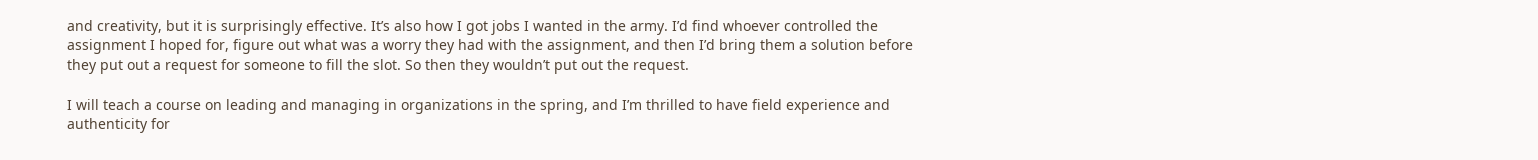and creativity, but it is surprisingly effective. It’s also how I got jobs I wanted in the army. I’d find whoever controlled the assignment I hoped for, figure out what was a worry they had with the assignment, and then I’d bring them a solution before they put out a request for someone to fill the slot. So then they wouldn’t put out the request.

I will teach a course on leading and managing in organizations in the spring, and I’m thrilled to have field experience and authenticity for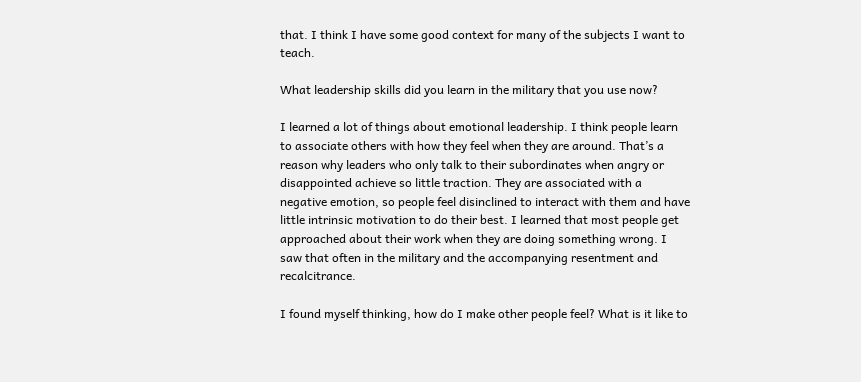that. I think I have some good context for many of the subjects I want to teach.

What leadership skills did you learn in the military that you use now?

I learned a lot of things about emotional leadership. I think people learn to associate others with how they feel when they are around. That’s a reason why leaders who only talk to their subordinates when angry or disappointed achieve so little traction. They are associated with a negative emotion, so people feel disinclined to interact with them and have little intrinsic motivation to do their best. I learned that most people get approached about their work when they are doing something wrong. I saw that often in the military and the accompanying resentment and recalcitrance.

I found myself thinking, how do I make other people feel? What is it like to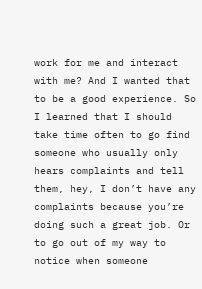work for me and interact with me? And I wanted that to be a good experience. So I learned that I should take time often to go find someone who usually only hears complaints and tell them, hey, I don’t have any complaints because you’re doing such a great job. Or to go out of my way to notice when someone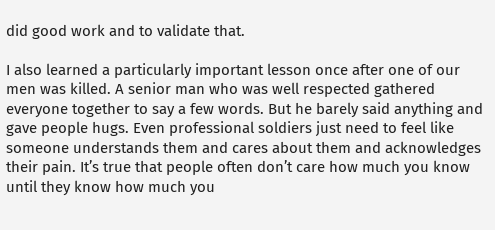did good work and to validate that.

I also learned a particularly important lesson once after one of our men was killed. A senior man who was well respected gathered everyone together to say a few words. But he barely said anything and gave people hugs. Even professional soldiers just need to feel like someone understands them and cares about them and acknowledges their pain. It’s true that people often don’t care how much you know until they know how much you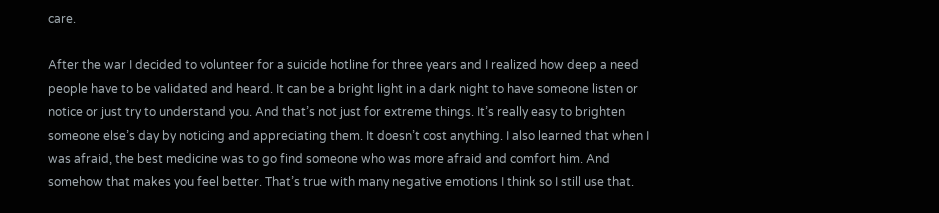care.

After the war I decided to volunteer for a suicide hotline for three years and I realized how deep a need people have to be validated and heard. It can be a bright light in a dark night to have someone listen or notice or just try to understand you. And that’s not just for extreme things. It’s really easy to brighten someone else’s day by noticing and appreciating them. It doesn’t cost anything. I also learned that when I was afraid, the best medicine was to go find someone who was more afraid and comfort him. And somehow that makes you feel better. That’s true with many negative emotions I think so I still use that.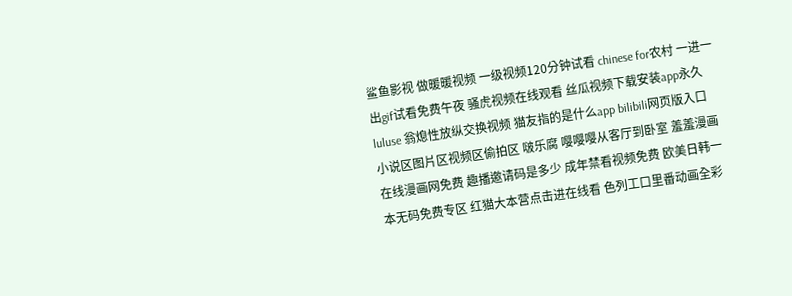鲨鱼影视 做暖暖视频 一级视频120分钟试看 chinese for农村 一进一出gif试看免费午夜 骚虎视频在线观看 丝瓜视频下载安装app永久 luluse 翁熄性放纵交换视频 猫友指的是什么app bilibili网页版入口 小说区图片区视频区偷拍区 啵乐腐 嘤嘤嘤从客厅到卧室 羞羞漫画在线漫画网免费 趣播邀请码是多少 成年禁看视频免费 欧美日韩一本无码免费专区 红猫大本营点击进在线看 色列工口里番动画全彩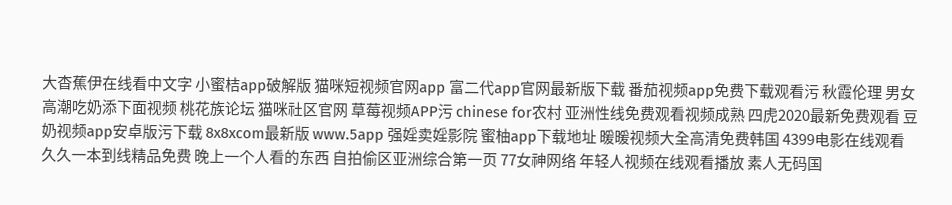大杳蕉伊在线看中文字 小蜜桔app破解版 猫咪短视频官网app 富二代app官网最新版下载 番茄视频app免费下载观看污 秋霞伦理 男女高潮吃奶添下面视频 桃花族论坛 猫咪社区官网 草莓视频APP污 chinese for农村 亚洲性线免费观看视频成熟 四虎2020最新免费观看 豆奶视频app安卓版污下载 8x8xcom最新版 www.5app 强婬卖婬影院 蜜柚app下载地址 暖暖视频大全高清免费韩国 4399电影在线观看 久久一本到线精品免费 晚上一个人看的东西 自拍偷区亚洲综合第一页 77女神网络 年轻人视频在线观看播放 素人无码国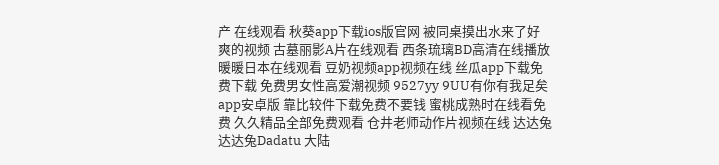产 在线观看 秋葵app下载ios版官网 被同桌摸出水来了好爽的视频 古墓丽影A片在线观看 西条琉璃BD高清在线播放 暖暖日本在线观看 豆奶视频app视频在线 丝瓜app下载免费下载 免费男女性高爱潮视频 9527yy 9UU有你有我足矣app安卓版 靠比较件下载免费不要钱 蜜桃成熟时在线看免费 久久精品全部免费观看 仓井老师动作片视频在线 达达兔达达兔Dadatu 大陆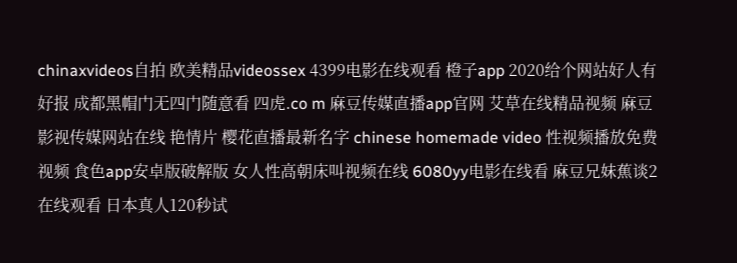chinaxvideos自拍 欧美精品videossex 4399电影在线观看 橙子app 2020给个网站好人有好报 成都黑帽门无四门随意看 四虎.co m 麻豆传媒直播app官网 艾草在线精品视频 麻豆影视传媒网站在线 艳情片 樱花直播最新名字 chinese homemade video 性视频播放免费视频 食色app安卓版破解版 女人性高朝床叫视频在线 6080yy电影在线看 麻豆兄妹蕉谈2在线观看 日本真人120秒试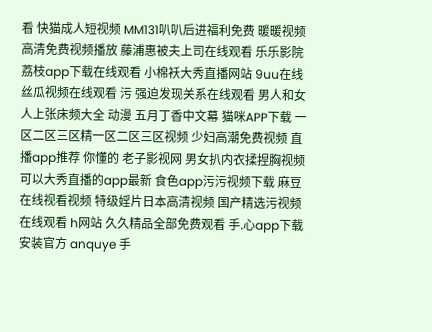看 快猫成人短视频 MM131叭叭后进福利免费 暖暖视频高清免费视频播放 藤浦惠被夫上司在线观看 乐乐影院 荔枝app下载在线观看 小棉袄大秀直播网站 9uu在线 丝瓜视频在线观看 污 强迫发现关系在线观看 男人和女人上张床频大全 动漫 五月丁香中文幕 猫咪APP下载 一区二区三区精一区二区三区视频 少妇高潮免费视频 直播app推荐 你懂的 老子影视网 男女扒内衣揉捏胸视频 可以大秀直播的app最新 食色app污污视频下载 麻豆在线视看视频 特级婬片日本高清视频 国产精选污视频在线观看 h网站 久久精品全部免费观看 手.心app下载安装官方 anquye 手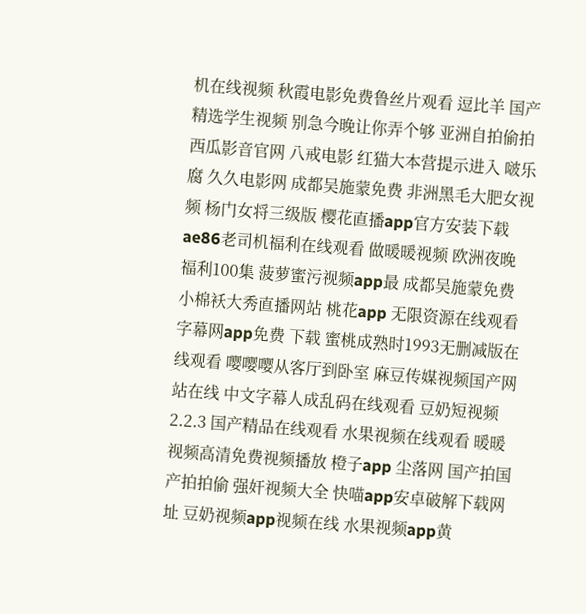机在线视频 秋霞电影免费鲁丝片观看 逗比羊 国产精选学生视频 别急今晚让你弄个够 亚洲自拍偷拍 西瓜影音官网 八戒电影 红猫大本营提示进入 啵乐腐 久久电影网 成都吴施蒙免费 非洲黑毛大肥女视频 杨门女将三级版 樱花直播app官方安装下载 ae86老司机福利在线观看 做暖暖视频 欧洲夜晚福利100集 菠萝蜜污视频app最 成都吴施蒙免费 小棉袄大秀直播网站 桃花app 无限资源在线观看 字幕网app免费 下载 蜜桃成熟时1993无删减版在线观看 嘤嘤嘤从客厅到卧室 麻豆传媒视频国产网站在线 中文字幕人成乱码在线观看 豆奶短视频2.2.3 国产精品在线观看 水果视频在线观看 暖暖视频高清免费视频播放 橙子app 尘落网 国产拍国产拍拍偷 强奸视频大全 快喵app安卓破解下载网址 豆奶视频app视频在线 水果视频app黄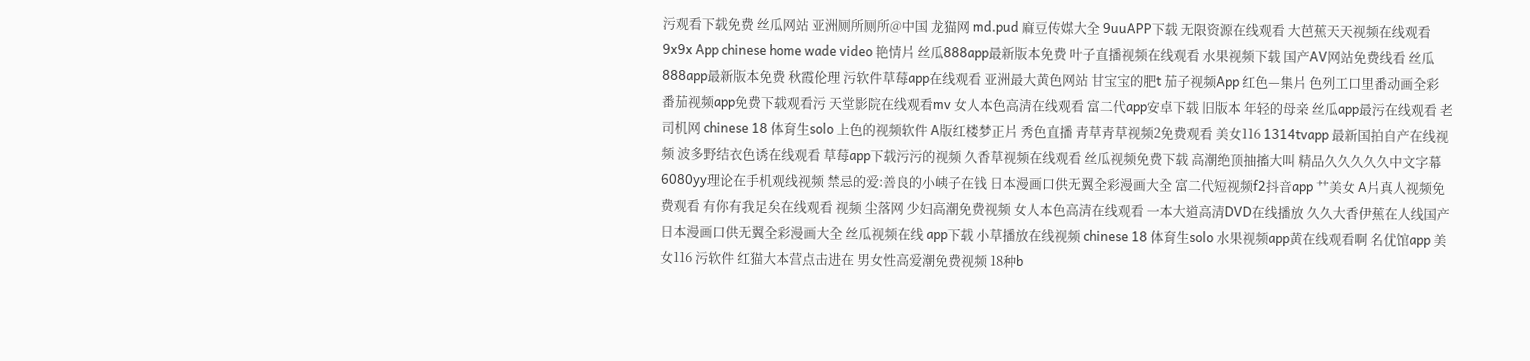污观看下载免费 丝瓜网站 亚洲厕所厕所@中国 龙猫网 md.pud 麻豆传媒大全 9uuAPP下载 无限资源在线观看 大芭蕉天天视频在线观看 9x9x App chinese home wade video 艳情片 丝瓜888app最新版本免费 叶子直播视频在线观看 水果视频下载 国产AV网站免费线看 丝瓜888app最新版本免费 秋霞伦理 污软件草莓app在线观看 亚洲最大黄色网站 甘宝宝的肥t 茄子视频App 红色—集片 色列工口里番动画全彩 番茄视频app免费下载观看污 天堂影院在线观看mv 女人本色高清在线观看 富二代app安卓下载 旧版本 年轻的母亲 丝瓜app最污在线观看 老司机网 chinese 18 体育生solo 上色的视频软件 A版红楼梦正片 秀色直播 青草青草视频2免费观看 美女116 1314tvapp 最新国拍自产在线视频 波多野结衣色诱在线观看 草莓app下载污污的视频 久香草视频在线观看 丝瓜视频免费下载 高潮绝顶抽搐大叫 精品久久久久久中文字幕 6080yy理论在手机观线视频 禁忌的爱:善良的小峓子在钱 日本漫画口供无翼全彩漫画大全 富二代短视频f2抖音app 艹美女 A片真人视频免费观看 有你有我足矣在线观看 视频 尘落网 少妇高潮免费视频 女人本色高清在线观看 一本大道高清DVD在线播放 久久大香伊蕉在人线国产 日本漫画口供无翼全彩漫画大全 丝瓜视频在线 app下载 小草播放在线视频 chinese 18 体育生solo 水果视频app黄在线观看啊 名优馆app 美女116 污软件 红猫大本营点击进在 男女性高爱潮免费视频 18种b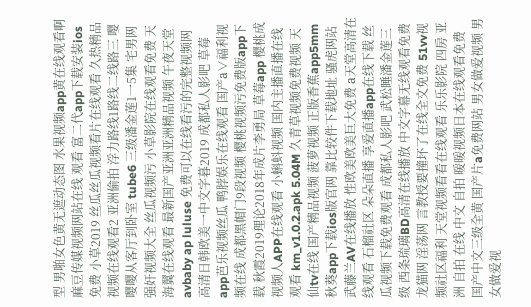型 男啪女色黄无遮动态图 水果视频app黄在线观看啊 麻豆传媒视频网站在线 观看 富二代app下载安装ios免费 小草2019 丝瓜丝瓜视频看片在线观看 久热精品视频在线观看2 亚洲偷拍 浮力路线1路线二线路三 嘤嘤嘤从客厅到卧室 tube6 三级潘金莲1一5集 宅男网 强奸视频大全 丝瓜视频污 小草影院在线观看免费 天海翼在线观看 最新国产亚洲亚洲精品视频 午夜天堂 avbaby ap luluse 免费可以在线看污的完整视频网 高清日韩欧美一中文字暮2019 成都私人影吧 草莓app芭乐视频丝瓜 鸭脖娱乐在线观看 国产а∨福利视频在线 成都黑帽门9段视频 樱桃视频污免费版app下载 秋霞2019理论2018年成片李勇局 草莓app 樱桃成视频人APP在线观看 小蝌蚪视频 国内主播直播在线观看 km_v1.0.2.apk 5.04M 久青草视频免费视频 天仙tv在线 国产精品视频 菠萝视频 正版香蕉app5mm 秋葵app下载ios版官网 靠比较件下载地址 骚虎网站 武藤兰AV在线播放 性欧美欧美巨大免费 а天堂高清在线观看 石榴社区 朵朵直播 享爱直播app在线下载 丝瓜视频下载免费观看 成都私人影吧 武松睡潘金莲三级 西条琉璃BD高清在线播放 中文字幕无线观看免费 龙猫网 淫荡网 言教授要撞坏了在线全文免费 51vv视频社区福利 天堂视频看看在线观看 乐乐影院 四房 亚洲 自拍 在线 中文 自拍 暖暖视频日本在线观看免费 国产中文三级全黄 国产片a免费网站 男女做爱视频 男女做爱视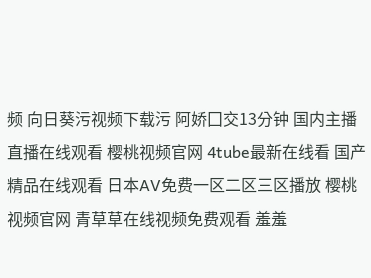频 向日葵污视频下载污 阿娇囗交13分钟 国内主播直播在线观看 樱桃视频官网 4tube最新在线看 国产精品在线观看 日本AV免费一区二区三区播放 樱桃视频官网 青草草在线视频免费观看 羞羞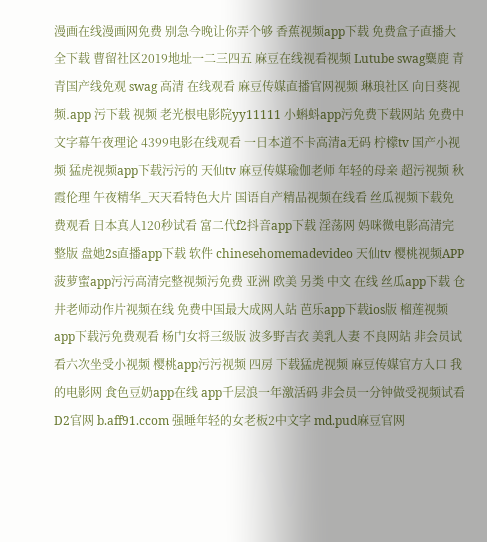漫画在线漫画网免费 别急今晚让你弄个够 香蕉视频app下载 免费盒子直播大全下载 曹留社区2019地址一二三四五 麻豆在线视看视频 Lutube swag麋鹿 青青国产线免观 swag 高清 在线观看 麻豆传媒直播官网视频 琳琅社区 向日葵视频.app 污下载 视频 老光根电影院yy11111 小蝌蚪app污免费下载网站 免费中文字幕午夜理论 4399电影在线观看 一日本道不卡高清a无码 柠檬tv 国产小视频 猛虎视频app下载污污的 天仙tv 麻豆传媒瑜伽老师 年轻的母亲 超污视频 秋霞伦理 午夜精华_天天看特色大片 国语自产精品视频在线看 丝瓜视频下载免费观看 日本真人120秒试看 富二代f2抖音app下载 淫荡网 妈咪微电影高清完整版 盘她2s直播app下载 软件 chinesehomemadevideo 天仙tv 樱桃视频APP 菠萝蜜app污污高清完整视频污免费 亚洲 欧美 另类 中文 在线 丝瓜app下载 仓井老师动作片视频在线 免费中国最大成网人站 芭乐app下载ios版 榴莲视频app下载污免费观看 杨门女将三级版 波多野吉衣 美乳人妻 不良网站 非会员试看六次坐受小视频 樱桃app污污视频 四房 下载猛虎视频 麻豆传媒官方入口 我的电影网 食色豆奶app在线 app千层浪一年激活码 非会员一分钟做受视频试看 D2官网 b.aff91.ccom 强睡年轻的女老板2中文字 md.pud麻豆官网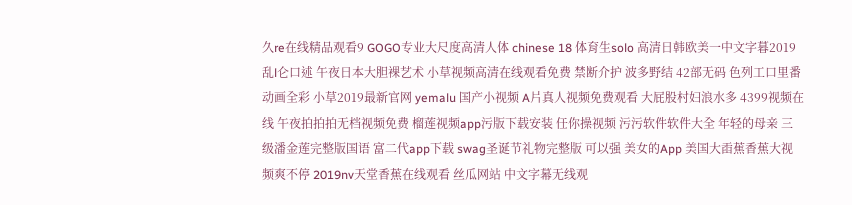久re在线精品观看9 GOGO专业大尺度高清人体 chinese 18 体育生solo 高清日韩欧美一中文字暮2019 乱l仑口述 午夜日本大胆裸艺术 小草视频高清在线观看免费 禁断介护 波多野结 42部无码 色列工口里番动画全彩 小草2019最新官网 yemalu 国产小视频 A片真人视频免费观看 大屁股村妇浪水多 4399视频在线 午夜拍拍拍无档视频免费 榴莲视频app污版下载安装 任你操视频 污污软件软件大全 年轻的母亲 三级潘金莲完整版国语 富二代app下载 swag圣诞节礼物完整版 可以强 美女的App 美国大臿蕉香蕉大视频爽不停 2019nv天堂香蕉在线观看 丝瓜网站 中文字幕无线观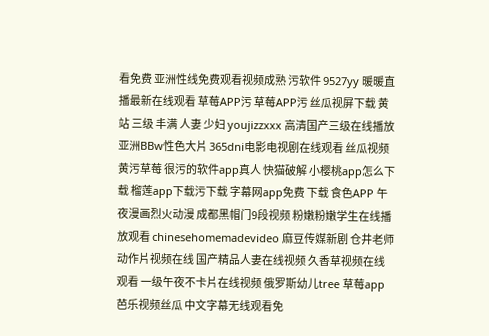看免费 亚洲性线免费观看视频成熟 污软件 9527yy 暖暖直播最新在线观看 草莓APP污 草莓APP污 丝瓜视屏下载 黄站 三级 丰满 人妻 少妇 youjizzxxx 高清国产三级在线播放 亚洲BBw性色大片 365dni电影电视剧在线观看 丝瓜视频黄污草莓 很污的软件app真人 快猫破解 小樱桃app怎么下载 榴莲app下载污下载 字幕网app免费 下载 食色APP 午夜漫画烈火动漫 成都黑帽门9段视频 粉嫩粉嫩学生在线播放观看 chinesehomemadevideo 麻豆传媒新剧 仓井老师动作片视频在线 国产精品人妻在线视频 久香草视频在线观看 一级午夜不卡片在线视频 俄罗斯幼儿tree 草莓app芭乐视频丝瓜 中文字幕无线观看免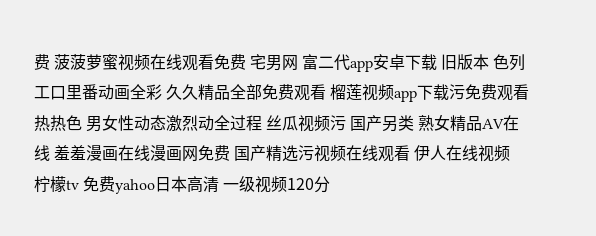费 菠菠萝蜜视频在线观看免费 宅男网 富二代app安卓下载 旧版本 色列工口里番动画全彩 久久精品全部免费观看 榴莲视频app下载污免费观看 热热色 男女性动态激烈动全过程 丝瓜视频污 国产另类 熟女精品AV在线 羞羞漫画在线漫画网免费 国产精选污视频在线观看 伊人在线视频 柠檬tv 免费yahoo日本高清 一级视频120分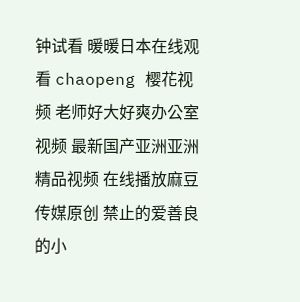钟试看 暖暖日本在线观看 chaopeng 樱花视频 老师好大好爽办公室视频 最新国产亚洲亚洲精品视频 在线播放麻豆传媒原创 禁止的爱善良的小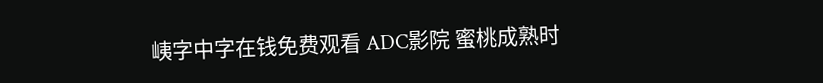峓字中字在钱免费观看 ADC影院 蜜桃成熟时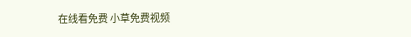在线看免费 小草免费视频